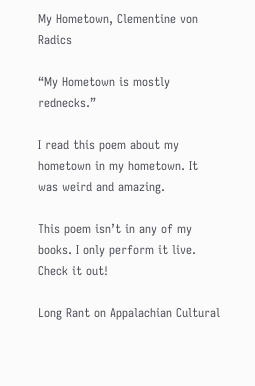My Hometown, Clementine von Radics

“My Hometown is mostly rednecks.”

I read this poem about my hometown in my hometown. It was weird and amazing.

This poem isn’t in any of my books. I only perform it live. Check it out!

Long Rant on Appalachian Cultural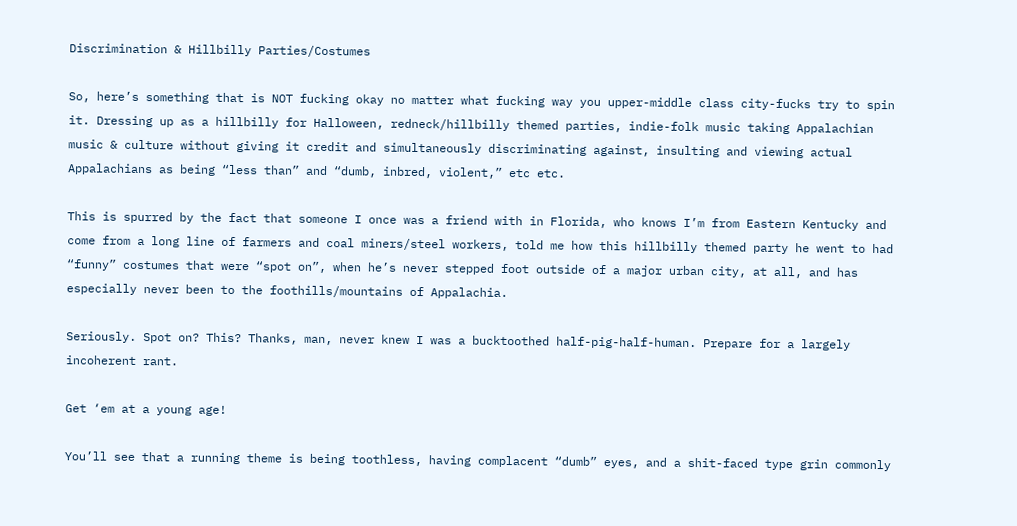Discrimination & Hillbilly Parties/Costumes

So, here’s something that is NOT fucking okay no matter what fucking way you upper-middle class city-fucks try to spin it. Dressing up as a hillbilly for Halloween, redneck/hillbilly themed parties, indie-folk music taking Appalachian music & culture without giving it credit and simultaneously discriminating against, insulting and viewing actual Appalachians as being “less than” and “dumb, inbred, violent,” etc etc.

This is spurred by the fact that someone I once was a friend with in Florida, who knows I’m from Eastern Kentucky and come from a long line of farmers and coal miners/steel workers, told me how this hillbilly themed party he went to had “funny” costumes that were “spot on”, when he’s never stepped foot outside of a major urban city, at all, and has especially never been to the foothills/mountains of Appalachia.

Seriously. Spot on? This? Thanks, man, never knew I was a bucktoothed half-pig-half-human. Prepare for a largely incoherent rant.

Get ‘em at a young age!

You’ll see that a running theme is being toothless, having complacent “dumb” eyes, and a shit-faced type grin commonly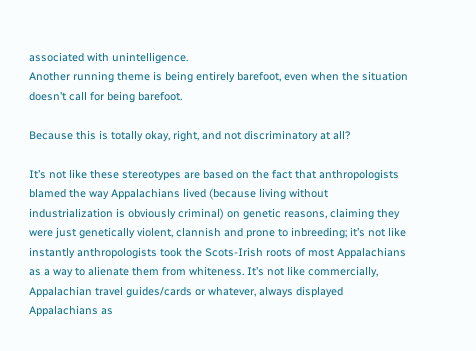associated with unintelligence.
Another running theme is being entirely barefoot, even when the situation doesn’t call for being barefoot.

Because this is totally okay, right, and not discriminatory at all?

It’s not like these stereotypes are based on the fact that anthropologists blamed the way Appalachians lived (because living without industrialization is obviously criminal) on genetic reasons, claiming they were just genetically violent, clannish and prone to inbreeding; it’s not like instantly anthropologists took the Scots-Irish roots of most Appalachians as a way to alienate them from whiteness. It’s not like commercially, Appalachian travel guides/cards or whatever, always displayed Appalachians as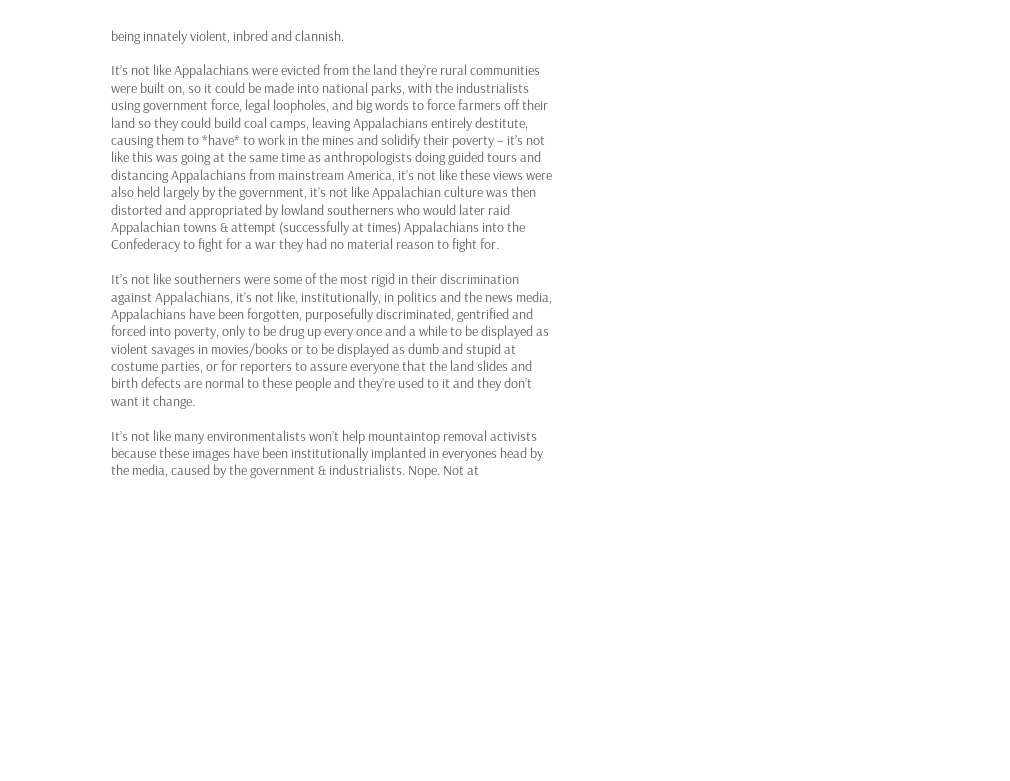being innately violent, inbred and clannish.

It’s not like Appalachians were evicted from the land they’re rural communities were built on, so it could be made into national parks, with the industrialists using government force, legal loopholes, and big words to force farmers off their land so they could build coal camps, leaving Appalachians entirely destitute, causing them to *have* to work in the mines and solidify their poverty – it’s not like this was going at the same time as anthropologists doing guided tours and distancing Appalachians from mainstream America, it’s not like these views were also held largely by the government, it’s not like Appalachian culture was then distorted and appropriated by lowland southerners who would later raid Appalachian towns & attempt (successfully at times) Appalachians into the Confederacy to fight for a war they had no material reason to fight for.

It’s not like southerners were some of the most rigid in their discrimination against Appalachians, it’s not like, institutionally, in politics and the news media, Appalachians have been forgotten, purposefully discriminated, gentrified and forced into poverty, only to be drug up every once and a while to be displayed as violent savages in movies/books or to be displayed as dumb and stupid at costume parties, or for reporters to assure everyone that the land slides and birth defects are normal to these people and they’re used to it and they don’t want it change.

It’s not like many environmentalists won’t help mountaintop removal activists because these images have been institutionally implanted in everyones head by the media, caused by the government & industrialists. Nope. Not at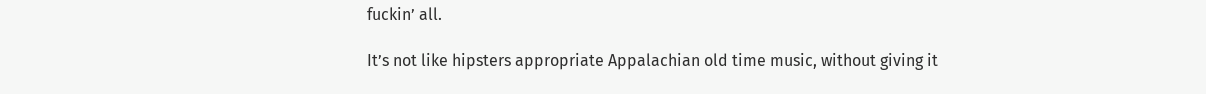fuckin’ all.

It’s not like hipsters appropriate Appalachian old time music, without giving it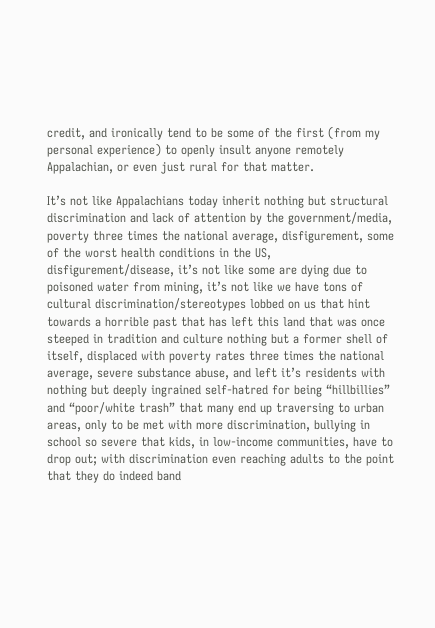credit, and ironically tend to be some of the first (from my personal experience) to openly insult anyone remotely Appalachian, or even just rural for that matter.

It’s not like Appalachians today inherit nothing but structural discrimination and lack of attention by the government/media, poverty three times the national average, disfigurement, some of the worst health conditions in the US, disfigurement/disease, it’s not like some are dying due to poisoned water from mining, it’s not like we have tons of cultural discrimination/stereotypes lobbed on us that hint towards a horrible past that has left this land that was once steeped in tradition and culture nothing but a former shell of itself, displaced with poverty rates three times the national average, severe substance abuse, and left it’s residents with nothing but deeply ingrained self-hatred for being “hillbillies” and “poor/white trash” that many end up traversing to urban areas, only to be met with more discrimination, bullying in school so severe that kids, in low-income communities, have to drop out; with discrimination even reaching adults to the point that they do indeed band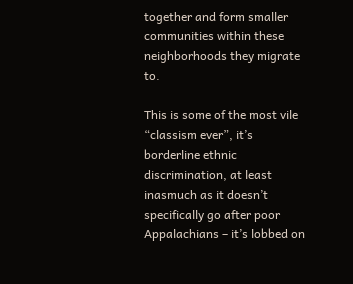together and form smaller communities within these neighborhoods they migrate to.

This is some of the most vile “classism ever”, it’s borderline ethnic discrimination, at least inasmuch as it doesn’t specifically go after poor Appalachians – it’s lobbed on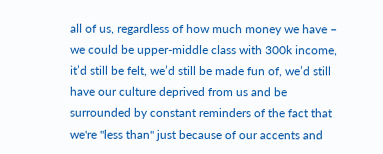all of us, regardless of how much money we have – we could be upper-middle class with 300k income, it’d still be felt, we’d still be made fun of, we’d still have our culture deprived from us and be surrounded by constant reminders of the fact that we're "less than" just because of our accents and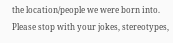the location/people we were born into. Please stop with your jokes, stereotypes,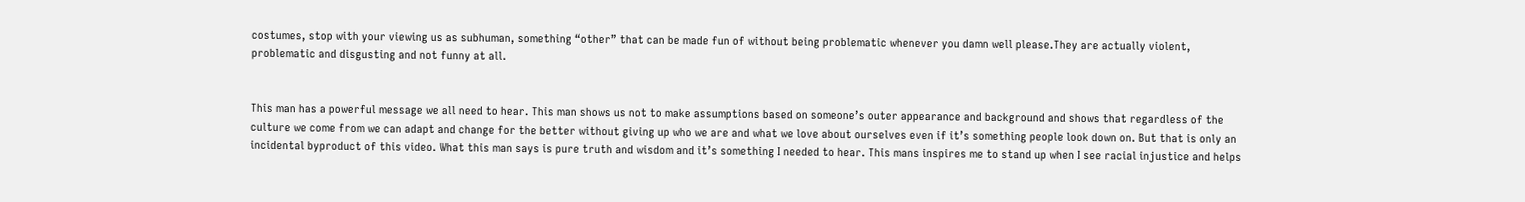costumes, stop with your viewing us as subhuman, something “other” that can be made fun of without being problematic whenever you damn well please.They are actually violent, problematic and disgusting and not funny at all.


This man has a powerful message we all need to hear. This man shows us not to make assumptions based on someone’s outer appearance and background and shows that regardless of the culture we come from we can adapt and change for the better without giving up who we are and what we love about ourselves even if it’s something people look down on. But that is only an incidental byproduct of this video. What this man says is pure truth and wisdom and it’s something I needed to hear. This mans inspires me to stand up when I see racial injustice and helps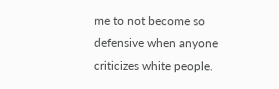me to not become so defensive when anyone criticizes white people.